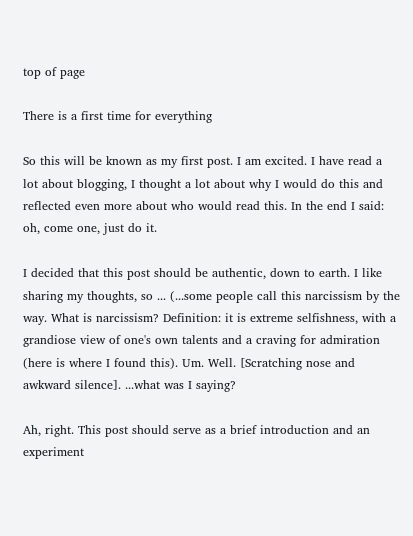top of page

There is a first time for everything

So this will be known as my first post. I am excited. I have read a lot about blogging, I thought a lot about why I would do this and reflected even more about who would read this. In the end I said: oh, come one, just do it.

I decided that this post should be authentic, down to earth. I like sharing my thoughts, so ... (...some people call this narcissism by the way. What is narcissism? Definition: it is extreme selfishness, with a grandiose view of one's own talents and a craving for admiration (here is where I found this). Um. Well. [Scratching nose and awkward silence]. ...what was I saying?

Ah, right. This post should serve as a brief introduction and an experiment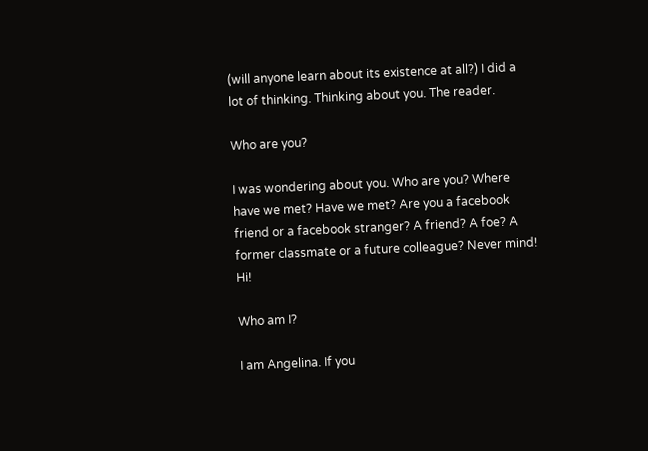(will anyone learn about its existence at all?) I did a lot of thinking. Thinking about you. The reader.

Who are you?

I was wondering about you. Who are you? Where have we met? Have we met? Are you a facebook friend or a facebook stranger? A friend? A foe? A former classmate or a future colleague? Never mind! Hi!

Who am I?

I am Angelina. If you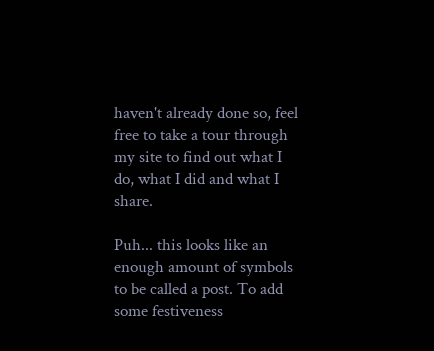haven't already done so, feel free to take a tour through my site to find out what I do, what I did and what I share.

Puh... this looks like an enough amount of symbols to be called a post. To add some festiveness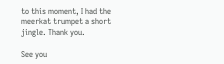to this moment, I had the meerkat trumpet a short jingle. Thank you.

See you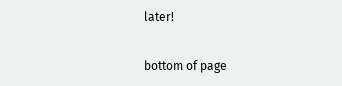later!

bottom of page